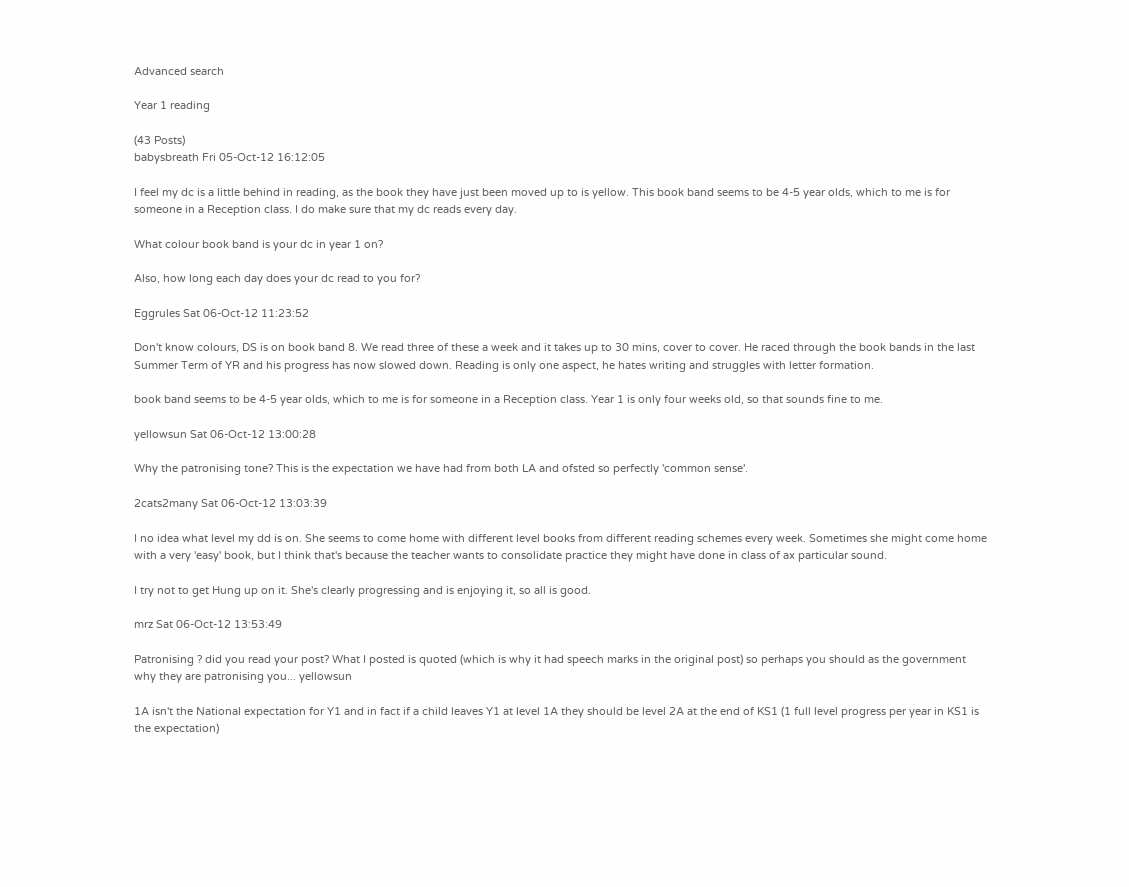Advanced search

Year 1 reading

(43 Posts)
babysbreath Fri 05-Oct-12 16:12:05

I feel my dc is a little behind in reading, as the book they have just been moved up to is yellow. This book band seems to be 4-5 year olds, which to me is for someone in a Reception class. I do make sure that my dc reads every day.

What colour book band is your dc in year 1 on?

Also, how long each day does your dc read to you for?

Eggrules Sat 06-Oct-12 11:23:52

Don't know colours, DS is on book band 8. We read three of these a week and it takes up to 30 mins, cover to cover. He raced through the book bands in the last Summer Term of YR and his progress has now slowed down. Reading is only one aspect, he hates writing and struggles with letter formation.

book band seems to be 4-5 year olds, which to me is for someone in a Reception class. Year 1 is only four weeks old, so that sounds fine to me.

yellowsun Sat 06-Oct-12 13:00:28

Why the patronising tone? This is the expectation we have had from both LA and ofsted so perfectly 'common sense'.

2cats2many Sat 06-Oct-12 13:03:39

I no idea what level my dd is on. She seems to come home with different level books from different reading schemes every week. Sometimes she might come home with a very 'easy' book, but I think that's because the teacher wants to consolidate practice they might have done in class of ax particular sound.

I try not to get Hung up on it. She's clearly progressing and is enjoying it, so all is good.

mrz Sat 06-Oct-12 13:53:49

Patronising ? did you read your post? What I posted is quoted (which is why it had speech marks in the original post) so perhaps you should as the government why they are patronising you... yellowsun

1A isn't the National expectation for Y1 and in fact if a child leaves Y1 at level 1A they should be level 2A at the end of KS1 (1 full level progress per year in KS1 is the expectation)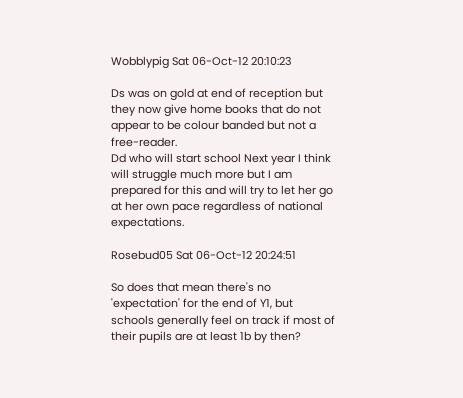Wobblypig Sat 06-Oct-12 20:10:23

Ds was on gold at end of reception but they now give home books that do not appear to be colour banded but not a free-reader.
Dd who will start school Next year I think will struggle much more but I am prepared for this and will try to let her go at her own pace regardless of national expectations.

Rosebud05 Sat 06-Oct-12 20:24:51

So does that mean there's no 'expectation' for the end of Y1, but schools generally feel on track if most of their pupils are at least 1b by then?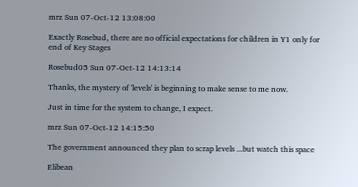mrz Sun 07-Oct-12 13:08:00

Exactly Rosebud, there are no official expectations for children in Y1 only for end of Key Stages

Rosebud05 Sun 07-Oct-12 14:13:14

Thanks, the mystery of 'levels' is beginning to make sense to me now.

Just in time for the system to change, I expect.

mrz Sun 07-Oct-12 14:15:50

The government announced they plan to scrap levels ...but watch this space

Elibean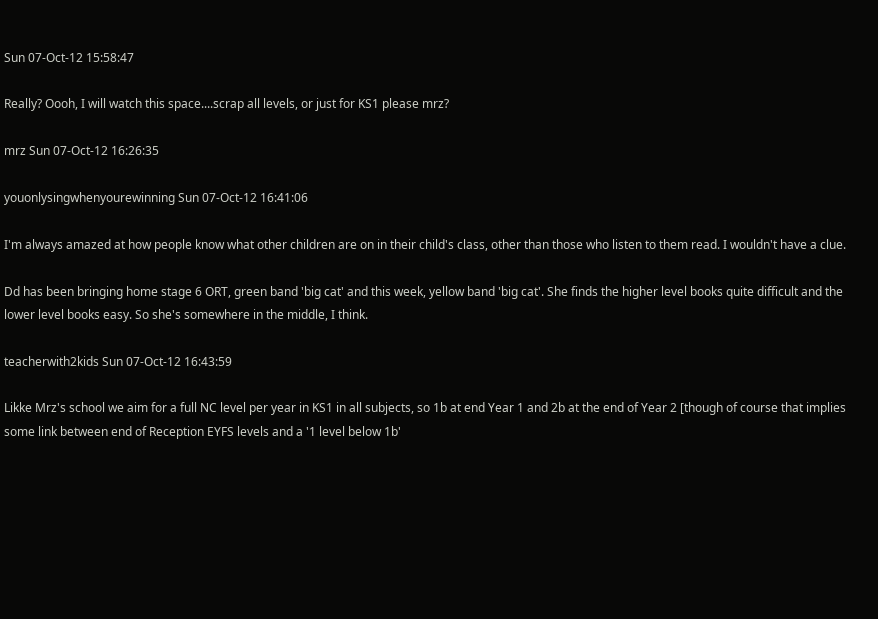Sun 07-Oct-12 15:58:47

Really? Oooh, I will watch this space....scrap all levels, or just for KS1 please mrz?

mrz Sun 07-Oct-12 16:26:35

youonlysingwhenyourewinning Sun 07-Oct-12 16:41:06

I'm always amazed at how people know what other children are on in their child's class, other than those who listen to them read. I wouldn't have a clue.

Dd has been bringing home stage 6 ORT, green band 'big cat' and this week, yellow band 'big cat'. She finds the higher level books quite difficult and the lower level books easy. So she's somewhere in the middle, I think.

teacherwith2kids Sun 07-Oct-12 16:43:59

Likke Mrz's school we aim for a full NC level per year in KS1 in all subjects, so 1b at end Year 1 and 2b at the end of Year 2 [though of course that implies some link between end of Reception EYFS levels and a '1 level below 1b'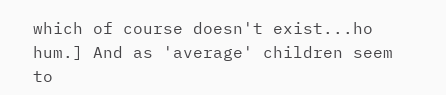which of course doesn't exist...ho hum.] And as 'average' children seem to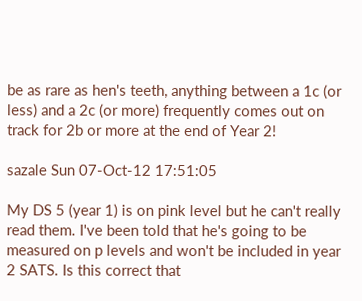be as rare as hen's teeth, anything between a 1c (or less) and a 2c (or more) frequently comes out on track for 2b or more at the end of Year 2!

sazale Sun 07-Oct-12 17:51:05

My DS 5 (year 1) is on pink level but he can't really read them. I've been told that he's going to be measured on p levels and won't be included in year 2 SATS. Is this correct that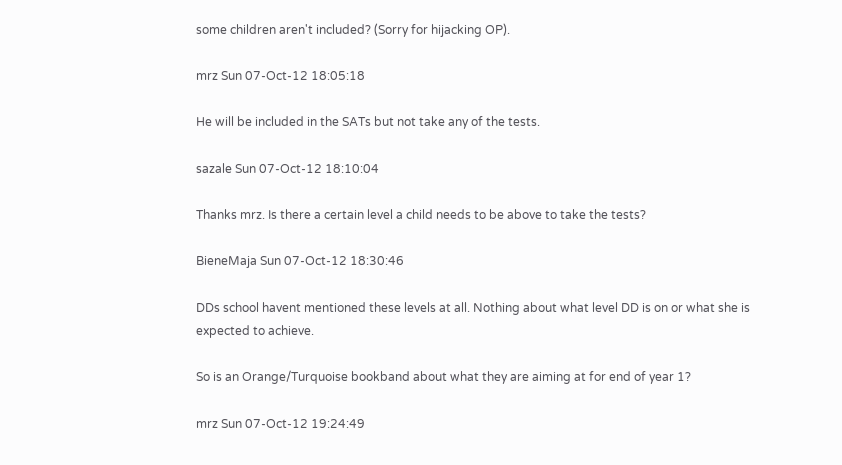some children aren't included? (Sorry for hijacking OP).

mrz Sun 07-Oct-12 18:05:18

He will be included in the SATs but not take any of the tests.

sazale Sun 07-Oct-12 18:10:04

Thanks mrz. Is there a certain level a child needs to be above to take the tests?

BieneMaja Sun 07-Oct-12 18:30:46

DDs school havent mentioned these levels at all. Nothing about what level DD is on or what she is expected to achieve.

So is an Orange/Turquoise bookband about what they are aiming at for end of year 1?

mrz Sun 07-Oct-12 19:24:49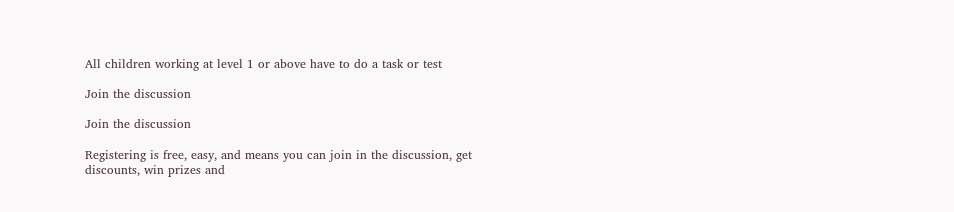All children working at level 1 or above have to do a task or test

Join the discussion

Join the discussion

Registering is free, easy, and means you can join in the discussion, get discounts, win prizes and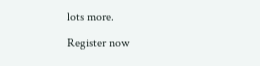lots more.

Register now